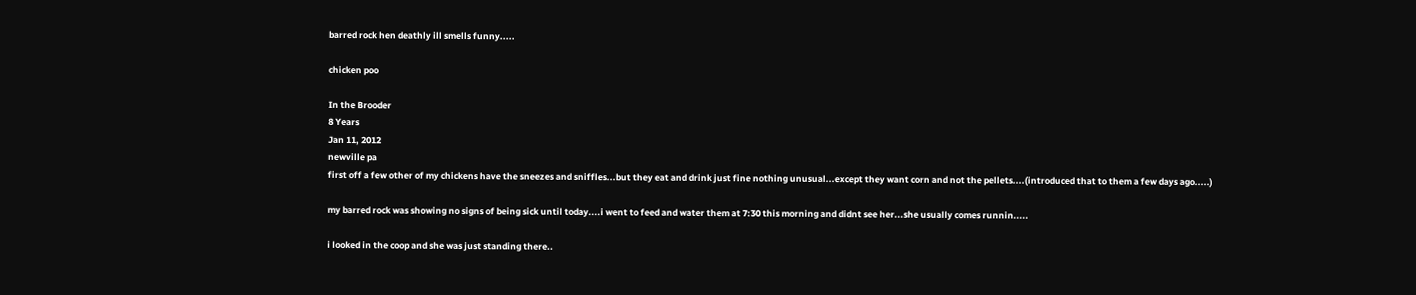barred rock hen deathly ill smells funny.....

chicken poo

In the Brooder
8 Years
Jan 11, 2012
newville pa
first off a few other of my chickens have the sneezes and sniffles...but they eat and drink just fine nothing unusual...except they want corn and not the pellets....(introduced that to them a few days ago.....)

my barred rock was showing no signs of being sick until today....i went to feed and water them at 7:30 this morning and didnt see her...she usually comes runnin.....

i looked in the coop and she was just standing there..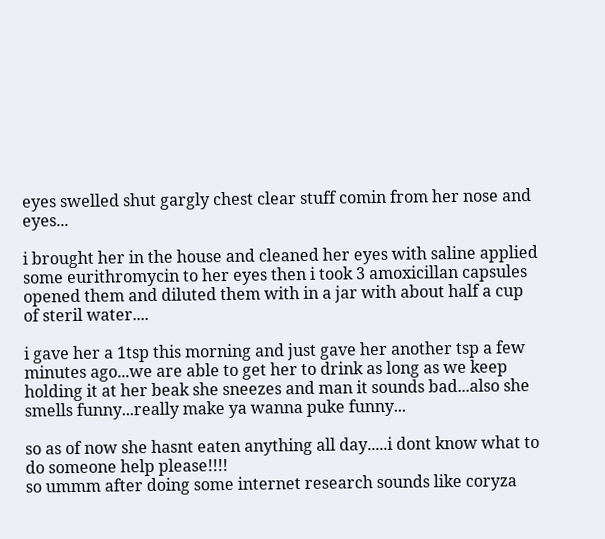eyes swelled shut gargly chest clear stuff comin from her nose and eyes...

i brought her in the house and cleaned her eyes with saline applied some eurithromycin to her eyes then i took 3 amoxicillan capsules
opened them and diluted them with in a jar with about half a cup of steril water....

i gave her a 1tsp this morning and just gave her another tsp a few minutes ago...we are able to get her to drink as long as we keep holding it at her beak she sneezes and man it sounds bad...also she smells funny...really make ya wanna puke funny...

so as of now she hasnt eaten anything all day.....i dont know what to do someone help please!!!!
so ummm after doing some internet research sounds like coryza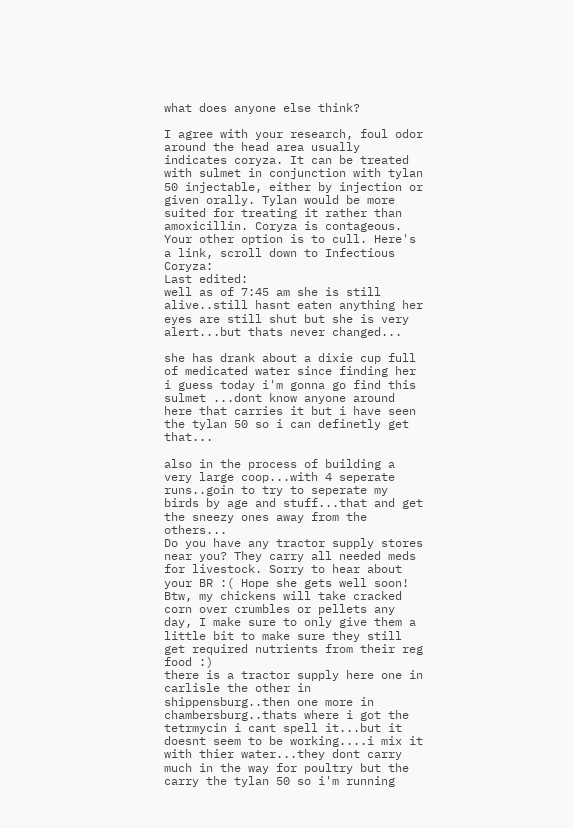what does anyone else think?

I agree with your research, foul odor around the head area usually indicates coryza. It can be treated with sulmet in conjunction with tylan 50 injectable, either by injection or given orally. Tylan would be more suited for treating it rather than amoxicillin. Coryza is contageous. Your other option is to cull. Here's a link, scroll down to Infectious Coryza:
Last edited:
well as of 7:45 am she is still alive..still hasnt eaten anything her eyes are still shut but she is very alert...but thats never changed...

she has drank about a dixie cup full of medicated water since finding her i guess today i'm gonna go find this sulmet ...dont know anyone around here that carries it but i have seen the tylan 50 so i can definetly get that...

also in the process of building a very large coop...with 4 seperate runs..goin to try to seperate my birds by age and stuff...that and get the sneezy ones away from the others...
Do you have any tractor supply stores near you? They carry all needed meds for livestock. Sorry to hear about your BR :( Hope she gets well soon! Btw, my chickens will take cracked corn over crumbles or pellets any day, I make sure to only give them a little bit to make sure they still get required nutrients from their reg food :)
there is a tractor supply here one in carlisle the other in shippensburg..then one more in chambersburg..thats where i got the tetrmycin i cant spell it...but it doesnt seem to be working....i mix it with thier water...they dont carry much in the way for poultry but the carry the tylan 50 so i'm running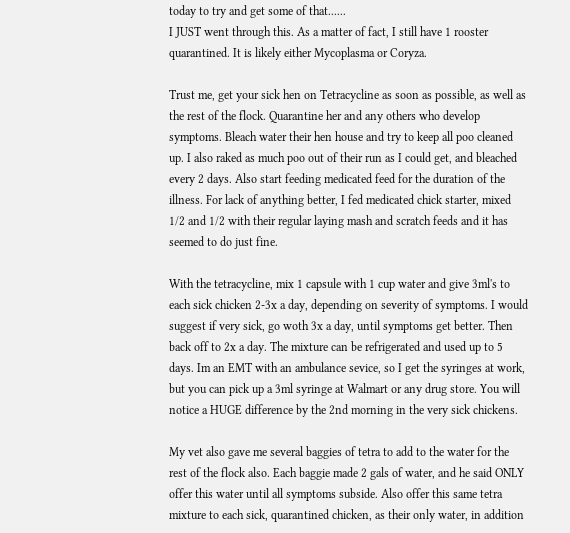today to try and get some of that......
I JUST went through this. As a matter of fact, I still have 1 rooster quarantined. It is likely either Mycoplasma or Coryza.

Trust me, get your sick hen on Tetracycline as soon as possible, as well as the rest of the flock. Quarantine her and any others who develop symptoms. Bleach water their hen house and try to keep all poo cleaned up. I also raked as much poo out of their run as I could get, and bleached every 2 days. Also start feeding medicated feed for the duration of the illness. For lack of anything better, I fed medicated chick starter, mixed 1/2 and 1/2 with their regular laying mash and scratch feeds and it has seemed to do just fine.

With the tetracycline, mix 1 capsule with 1 cup water and give 3ml's to each sick chicken 2-3x a day, depending on severity of symptoms. I would suggest if very sick, go woth 3x a day, until symptoms get better. Then back off to 2x a day. The mixture can be refrigerated and used up to 5 days. Im an EMT with an ambulance sevice, so I get the syringes at work, but you can pick up a 3ml syringe at Walmart or any drug store. You will notice a HUGE difference by the 2nd morning in the very sick chickens.

My vet also gave me several baggies of tetra to add to the water for the rest of the flock also. Each baggie made 2 gals of water, and he said ONLY offer this water until all symptoms subside. Also offer this same tetra mixture to each sick, quarantined chicken, as their only water, in addition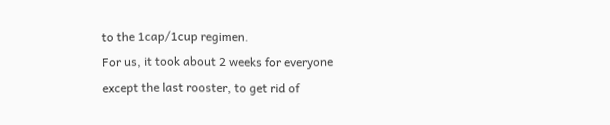to the 1cap/1cup regimen.
For us, it took about 2 weeks for everyone except the last rooster, to get rid of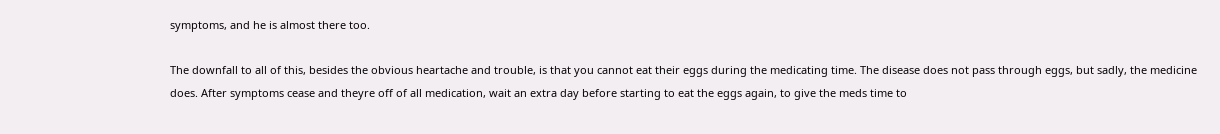symptoms, and he is almost there too.

The downfall to all of this, besides the obvious heartache and trouble, is that you cannot eat their eggs during the medicating time. The disease does not pass through eggs, but sadly, the medicine does. After symptoms cease and theyre off of all medication, wait an extra day before starting to eat the eggs again, to give the meds time to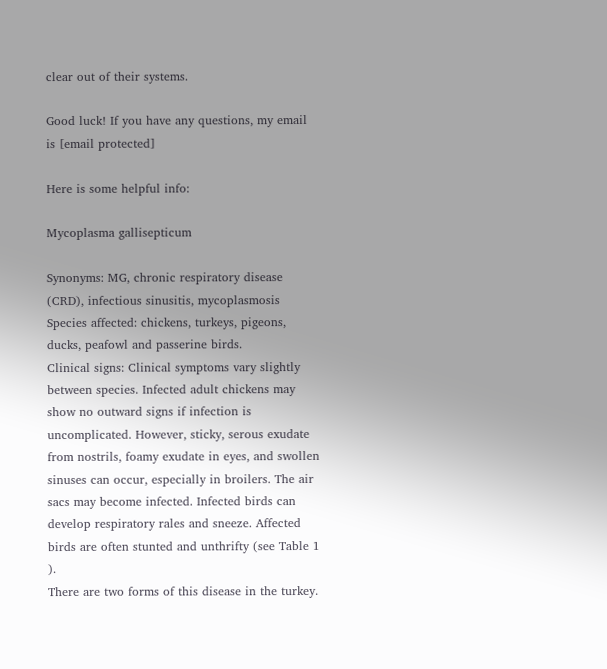clear out of their systems.

Good luck! If you have any questions, my email is [email protected]

Here is some helpful info:

Mycoplasma gallisepticum

Synonyms: MG, chronic respiratory disease (CRD), infectious sinusitis, mycoplasmosis
Species affected: chickens, turkeys, pigeons, ducks, peafowl and passerine birds.
Clinical signs: Clinical symptoms vary slightly between species. Infected adult chickens may show no outward signs if infection is uncomplicated. However, sticky, serous exudate from nostrils, foamy exudate in eyes, and swollen sinuses can occur, especially in broilers. The air sacs may become infected. Infected birds can develop respiratory rales and sneeze. Affected birds are often stunted and unthrifty (see Table 1 ).
There are two forms of this disease in the turkey.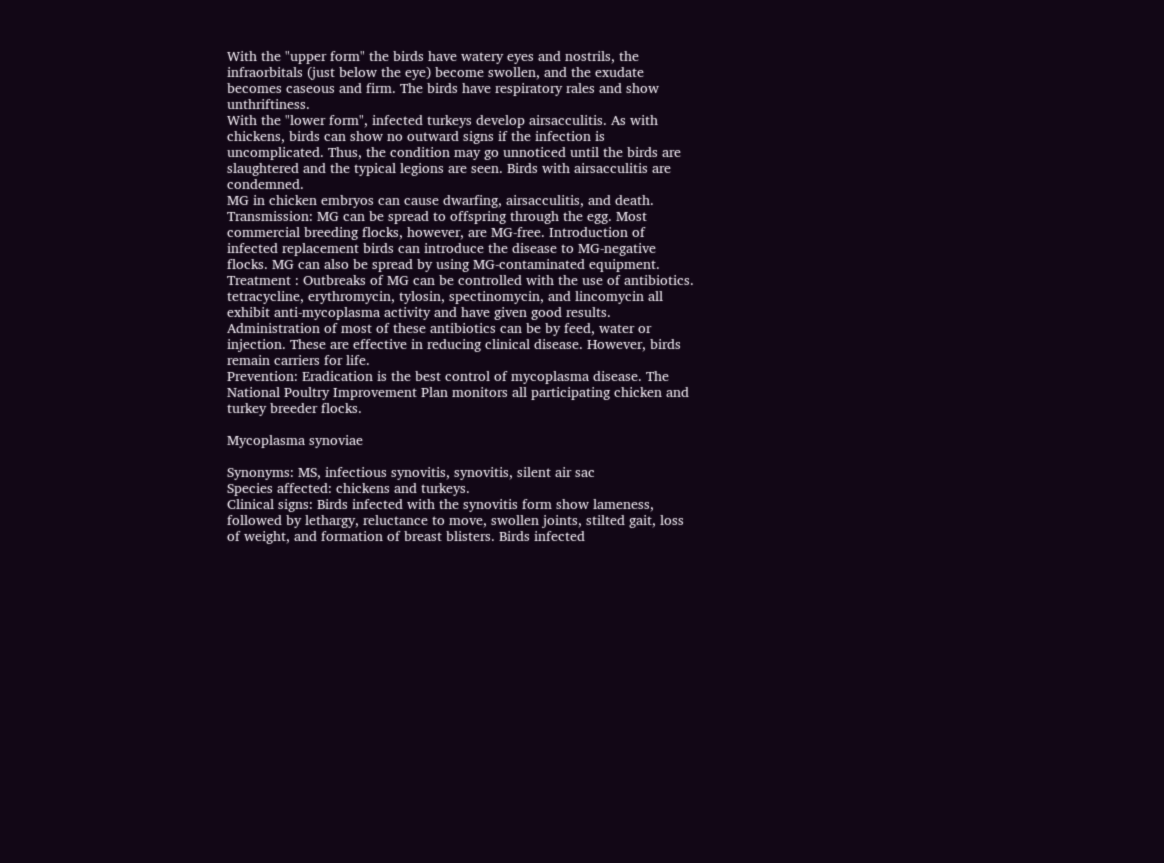With the "upper form" the birds have watery eyes and nostrils, the infraorbitals (just below the eye) become swollen, and the exudate becomes caseous and firm. The birds have respiratory rales and show unthriftiness.
With the "lower form", infected turkeys develop airsacculitis. As with chickens, birds can show no outward signs if the infection is uncomplicated. Thus, the condition may go unnoticed until the birds are slaughtered and the typical legions are seen. Birds with airsacculitis are condemned.
MG in chicken embryos can cause dwarfing, airsacculitis, and death.
Transmission: MG can be spread to offspring through the egg. Most commercial breeding flocks, however, are MG-free. Introduction of infected replacement birds can introduce the disease to MG-negative flocks. MG can also be spread by using MG-contaminated equipment.
Treatment : Outbreaks of MG can be controlled with the use of antibiotics. tetracycline, erythromycin, tylosin, spectinomycin, and lincomycin all exhibit anti-mycoplasma activity and have given good results. Administration of most of these antibiotics can be by feed, water or injection. These are effective in reducing clinical disease. However, birds remain carriers for life.
Prevention: Eradication is the best control of mycoplasma disease. The National Poultry Improvement Plan monitors all participating chicken and turkey breeder flocks.

Mycoplasma synoviae

Synonyms: MS, infectious synovitis, synovitis, silent air sac
Species affected: chickens and turkeys.
Clinical signs: Birds infected with the synovitis form show lameness, followed by lethargy, reluctance to move, swollen joints, stilted gait, loss of weight, and formation of breast blisters. Birds infected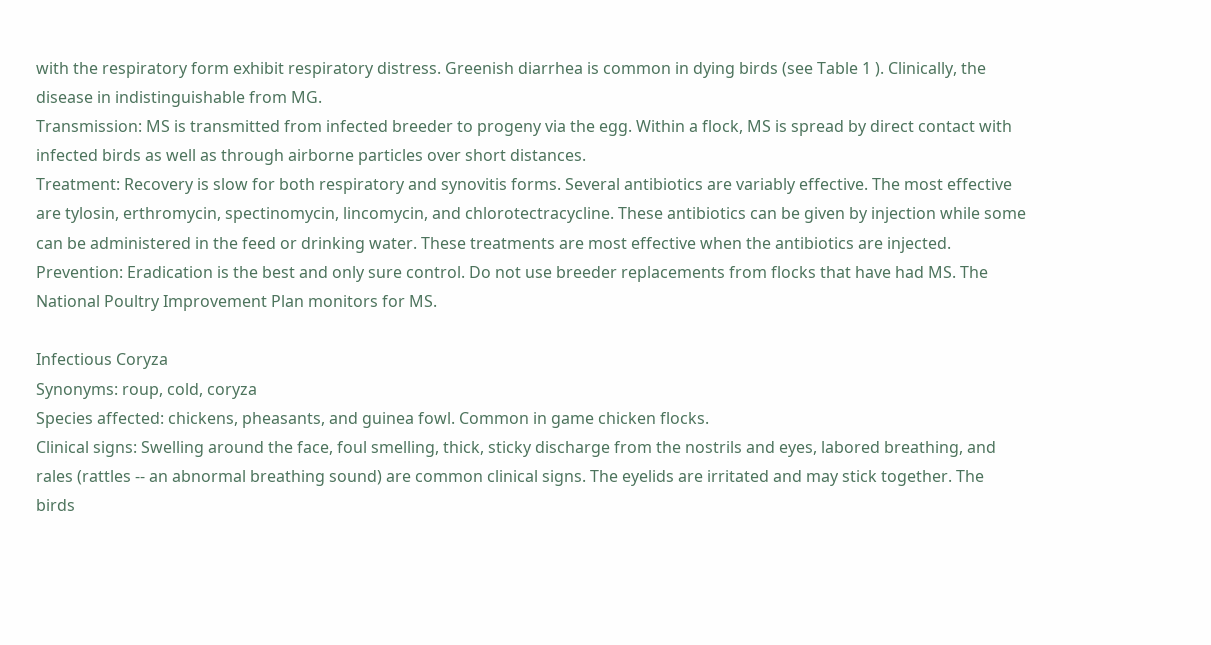with the respiratory form exhibit respiratory distress. Greenish diarrhea is common in dying birds (see Table 1 ). Clinically, the disease in indistinguishable from MG.
Transmission: MS is transmitted from infected breeder to progeny via the egg. Within a flock, MS is spread by direct contact with infected birds as well as through airborne particles over short distances.
Treatment: Recovery is slow for both respiratory and synovitis forms. Several antibiotics are variably effective. The most effective are tylosin, erthromycin, spectinomycin, lincomycin, and chlorotectracycline. These antibiotics can be given by injection while some can be administered in the feed or drinking water. These treatments are most effective when the antibiotics are injected.
Prevention: Eradication is the best and only sure control. Do not use breeder replacements from flocks that have had MS. The National Poultry Improvement Plan monitors for MS.

Infectious Coryza
Synonyms: roup, cold, coryza
Species affected: chickens, pheasants, and guinea fowl. Common in game chicken flocks.
Clinical signs: Swelling around the face, foul smelling, thick, sticky discharge from the nostrils and eyes, labored breathing, and rales (rattles -- an abnormal breathing sound) are common clinical signs. The eyelids are irritated and may stick together. The birds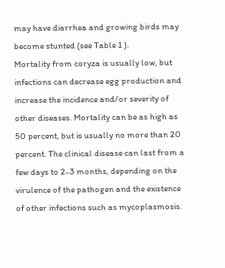may have diarrhea and growing birds may become stunted (see Table 1 ).
Mortality from coryza is usually low, but infections can decrease egg production and increase the incidence and/or severity of other diseases. Mortality can be as high as 50 percent, but is usually no more than 20 percent. The clinical disease can last from a few days to 2-3 months, depending on the virulence of the pathogen and the existence of other infections such as mycoplasmosis.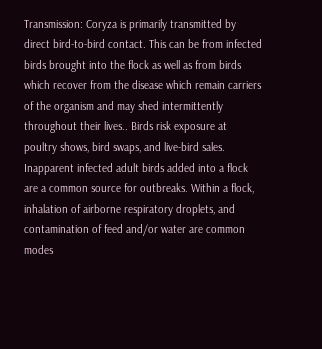Transmission: Coryza is primarily transmitted by direct bird-to-bird contact. This can be from infected birds brought into the flock as well as from birds which recover from the disease which remain carriers of the organism and may shed intermittently throughout their lives.. Birds risk exposure at poultry shows, bird swaps, and live-bird sales. Inapparent infected adult birds added into a flock are a common source for outbreaks. Within a flock, inhalation of airborne respiratory droplets, and contamination of feed and/or water are common modes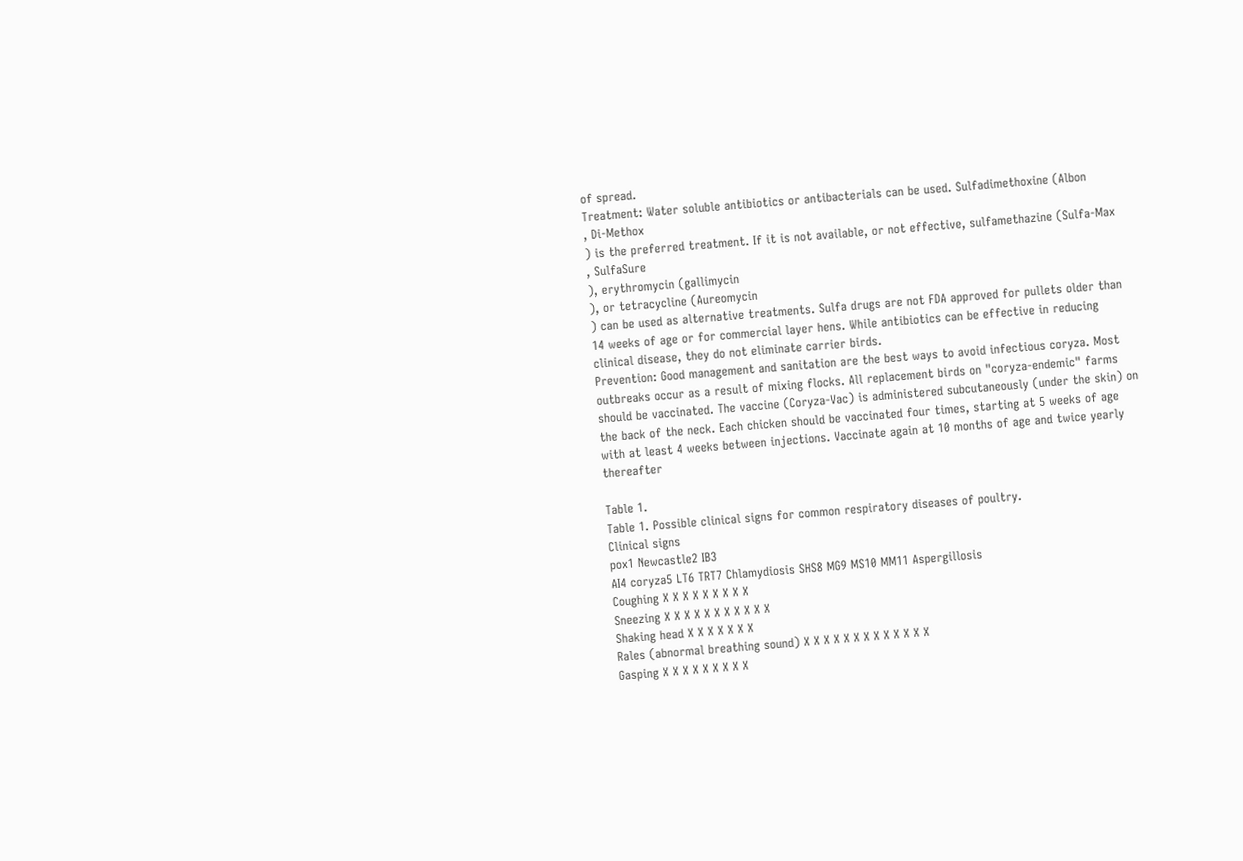of spread.
Treatment: Water soluble antibiotics or antibacterials can be used. Sulfadimethoxine (Albon
, Di-Methox
) is the preferred treatment. If it is not available, or not effective, sulfamethazine (Sulfa-Max
, SulfaSure
), erythromycin (gallimycin
), or tetracycline (Aureomycin
) can be used as alternative treatments. Sulfa drugs are not FDA approved for pullets older than 14 weeks of age or for commercial layer hens. While antibiotics can be effective in reducing clinical disease, they do not eliminate carrier birds.
Prevention: Good management and sanitation are the best ways to avoid infectious coryza. Most outbreaks occur as a result of mixing flocks. All replacement birds on "coryza-endemic" farms should be vaccinated. The vaccine (Coryza-Vac) is administered subcutaneously (under the skin) on the back of the neck. Each chicken should be vaccinated four times, starting at 5 weeks of age with at least 4 weeks between injections. Vaccinate again at 10 months of age and twice yearly thereafter

Table 1.
Table 1. Possible clinical signs for common respiratory diseases of poultry.
Clinical signs
pox1 Newcastle2 IB3
AI4 coryza5 LT6 TRT7 Chlamydiosis SHS8 MG9 MS10 MM11 Aspergillosis
Coughing X X X X X X X X X
Sneezing X X X X X X X X X X X
Shaking head X X X X X X X
Rales (abnormal breathing sound) X X X X X X X X X X X X X
Gasping X X X X X X X X X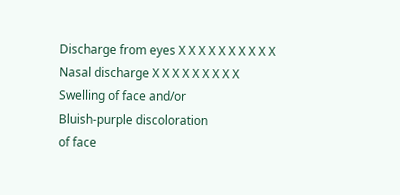Discharge from eyes X X X X X X X X X X
Nasal discharge X X X X X X X X X
Swelling of face and/or
Bluish-purple discoloration
of face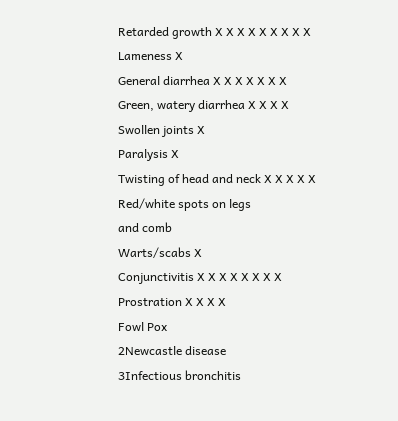Retarded growth X X X X X X X X X
Lameness X
General diarrhea X X X X X X X
Green, watery diarrhea X X X X
Swollen joints X
Paralysis X
Twisting of head and neck X X X X X
Red/white spots on legs
and comb
Warts/scabs X
Conjunctivitis X X X X X X X X
Prostration X X X X
Fowl Pox
2Newcastle disease
3Infectious bronchitis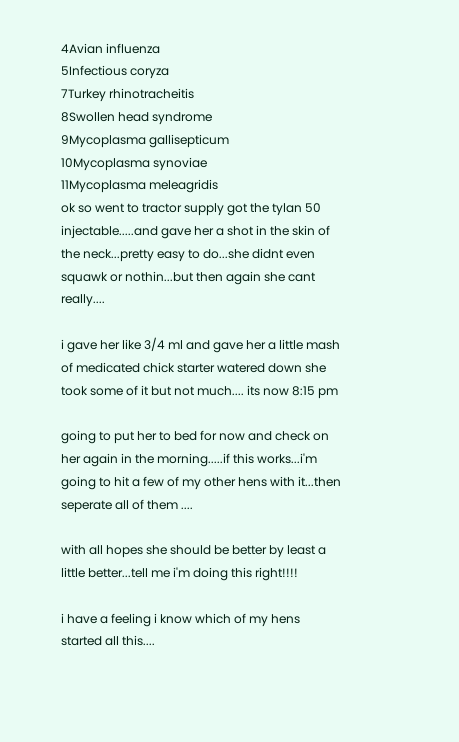4Avian influenza
5Infectious coryza
7Turkey rhinotracheitis
8Swollen head syndrome
9Mycoplasma gallisepticum
10Mycoplasma synoviae
11Mycoplasma meleagridis
ok so went to tractor supply got the tylan 50 injectable.....and gave her a shot in the skin of the neck...pretty easy to do...she didnt even squawk or nothin...but then again she cant really....

i gave her like 3/4 ml and gave her a little mash of medicated chick starter watered down she took some of it but not much.... its now 8:15 pm

going to put her to bed for now and check on her again in the morning.....if this works...i'm going to hit a few of my other hens with it...then seperate all of them ....

with all hopes she should be better by least a little better...tell me i'm doing this right!!!!

i have a feeling i know which of my hens started all this....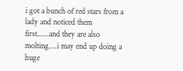i got a bunch of red stars from a lady and noticed them first......and they are also molting....i may end up doing a huge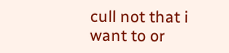cull not that i want to or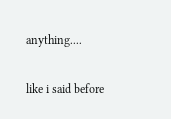anything....

like i said before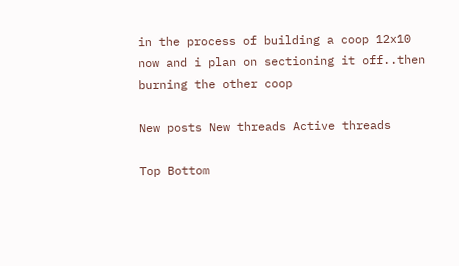in the process of building a coop 12x10 now and i plan on sectioning it off..then burning the other coop

New posts New threads Active threads

Top Bottom